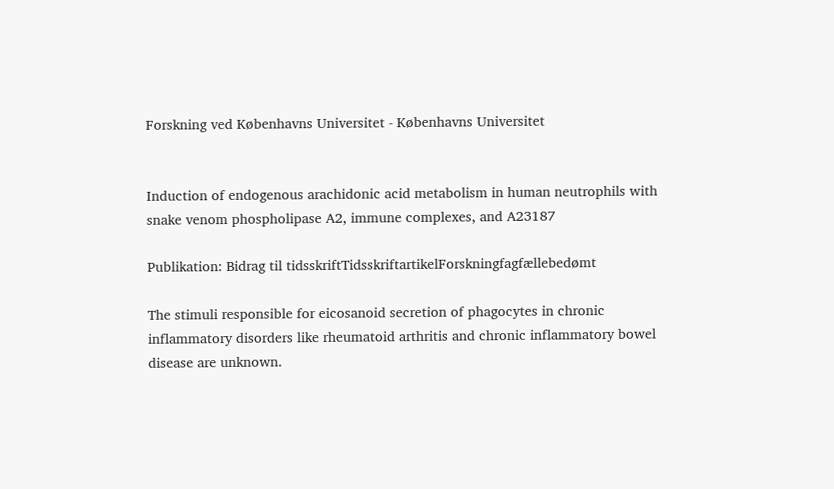Forskning ved Københavns Universitet - Københavns Universitet


Induction of endogenous arachidonic acid metabolism in human neutrophils with snake venom phospholipase A2, immune complexes, and A23187

Publikation: Bidrag til tidsskriftTidsskriftartikelForskningfagfællebedømt

The stimuli responsible for eicosanoid secretion of phagocytes in chronic inflammatory disorders like rheumatoid arthritis and chronic inflammatory bowel disease are unknown.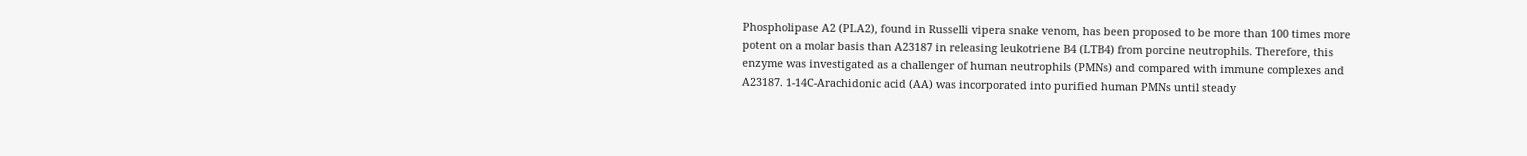Phospholipase A2 (PLA2), found in Russelli vipera snake venom, has been proposed to be more than 100 times more potent on a molar basis than A23187 in releasing leukotriene B4 (LTB4) from porcine neutrophils. Therefore, this enzyme was investigated as a challenger of human neutrophils (PMNs) and compared with immune complexes and A23187. 1-14C-Arachidonic acid (AA) was incorporated into purified human PMNs until steady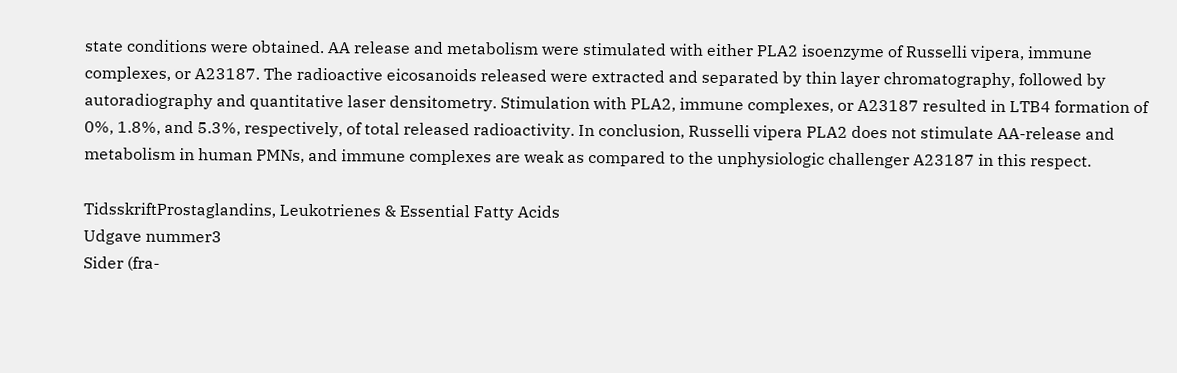state conditions were obtained. AA release and metabolism were stimulated with either PLA2 isoenzyme of Russelli vipera, immune complexes, or A23187. The radioactive eicosanoids released were extracted and separated by thin layer chromatography, followed by autoradiography and quantitative laser densitometry. Stimulation with PLA2, immune complexes, or A23187 resulted in LTB4 formation of 0%, 1.8%, and 5.3%, respectively, of total released radioactivity. In conclusion, Russelli vipera PLA2 does not stimulate AA-release and metabolism in human PMNs, and immune complexes are weak as compared to the unphysiologic challenger A23187 in this respect.

TidsskriftProstaglandins, Leukotrienes & Essential Fatty Acids
Udgave nummer3
Sider (fra-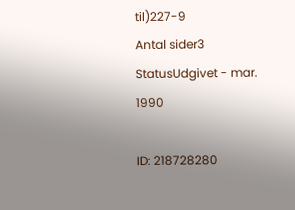til)227-9
Antal sider3
StatusUdgivet - mar. 1990

ID: 218728280